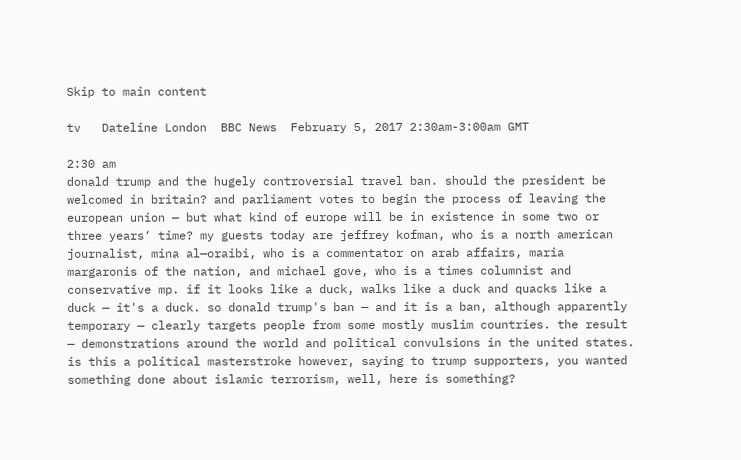Skip to main content

tv   Dateline London  BBC News  February 5, 2017 2:30am-3:00am GMT

2:30 am
donald trump and the hugely controversial travel ban. should the president be welcomed in britain? and parliament votes to begin the process of leaving the european union — but what kind of europe will be in existence in some two or three years‘ time? my guests today are jeffrey kofman, who is a north american journalist, mina al—oraibi, who is a commentator on arab affairs, maria margaronis of the nation, and michael gove, who is a times columnist and conservative mp. if it looks like a duck, walks like a duck and quacks like a duck — it's a duck. so donald trump's ban — and it is a ban, although apparently temporary — clearly targets people from some mostly muslim countries. the result — demonstrations around the world and political convulsions in the united states. is this a political masterstroke however, saying to trump supporters, you wanted something done about islamic terrorism, well, here is something?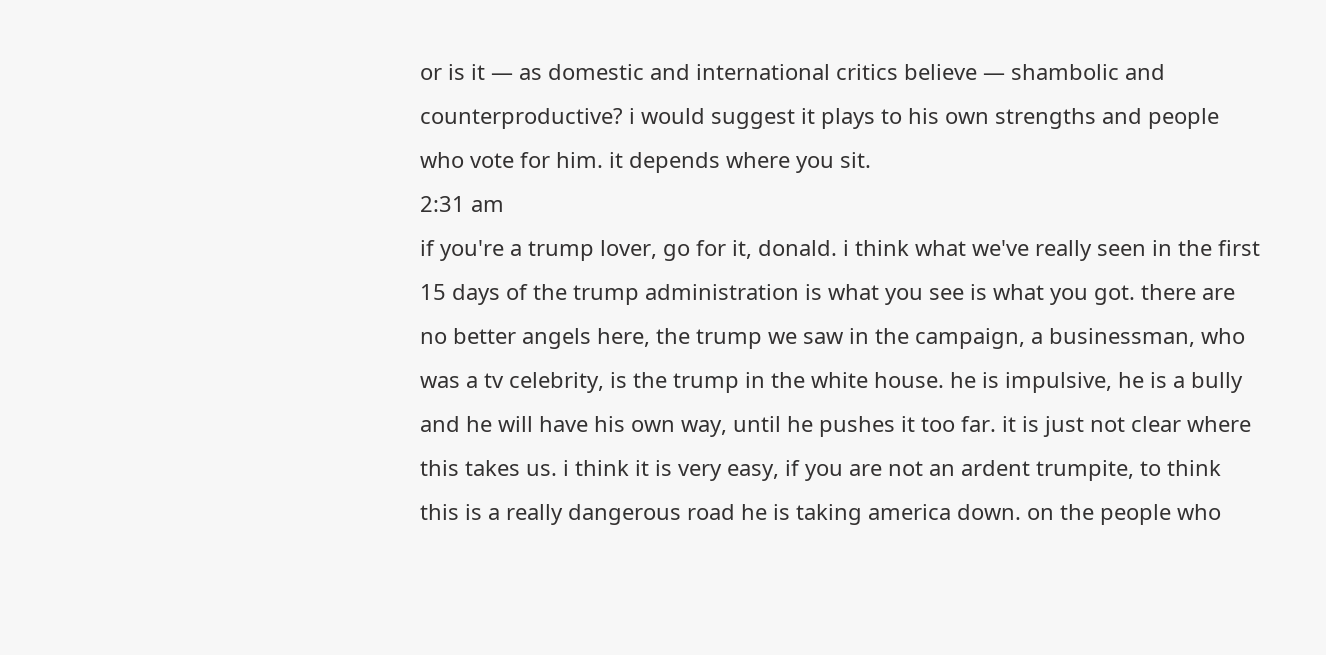or is it — as domestic and international critics believe — shambolic and counterproductive? i would suggest it plays to his own strengths and people who vote for him. it depends where you sit.
2:31 am
if you're a trump lover, go for it, donald. i think what we've really seen in the first 15 days of the trump administration is what you see is what you got. there are no better angels here, the trump we saw in the campaign, a businessman, who was a tv celebrity, is the trump in the white house. he is impulsive, he is a bully and he will have his own way, until he pushes it too far. it is just not clear where this takes us. i think it is very easy, if you are not an ardent trumpite, to think this is a really dangerous road he is taking america down. on the people who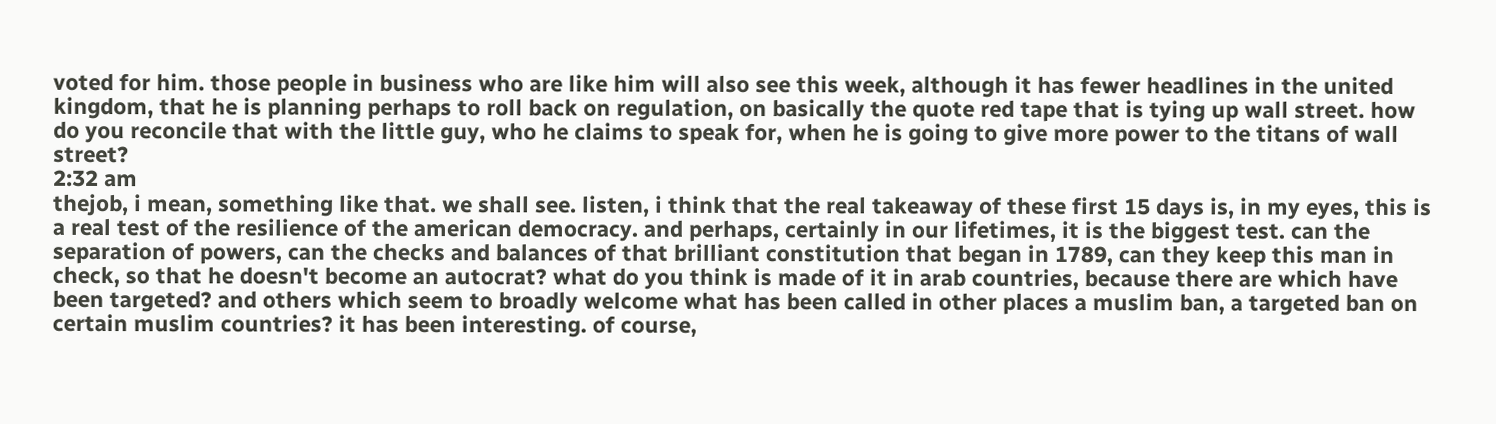voted for him. those people in business who are like him will also see this week, although it has fewer headlines in the united kingdom, that he is planning perhaps to roll back on regulation, on basically the quote red tape that is tying up wall street. how do you reconcile that with the little guy, who he claims to speak for, when he is going to give more power to the titans of wall street?
2:32 am
thejob, i mean, something like that. we shall see. listen, i think that the real takeaway of these first 15 days is, in my eyes, this is a real test of the resilience of the american democracy. and perhaps, certainly in our lifetimes, it is the biggest test. can the separation of powers, can the checks and balances of that brilliant constitution that began in 1789, can they keep this man in check, so that he doesn't become an autocrat? what do you think is made of it in arab countries, because there are which have been targeted? and others which seem to broadly welcome what has been called in other places a muslim ban, a targeted ban on certain muslim countries? it has been interesting. of course,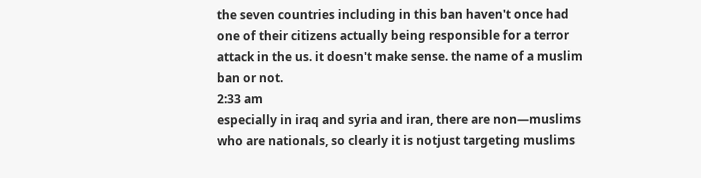the seven countries including in this ban haven't once had one of their citizens actually being responsible for a terror attack in the us. it doesn't make sense. the name of a muslim ban or not.
2:33 am
especially in iraq and syria and iran, there are non—muslims who are nationals, so clearly it is notjust targeting muslims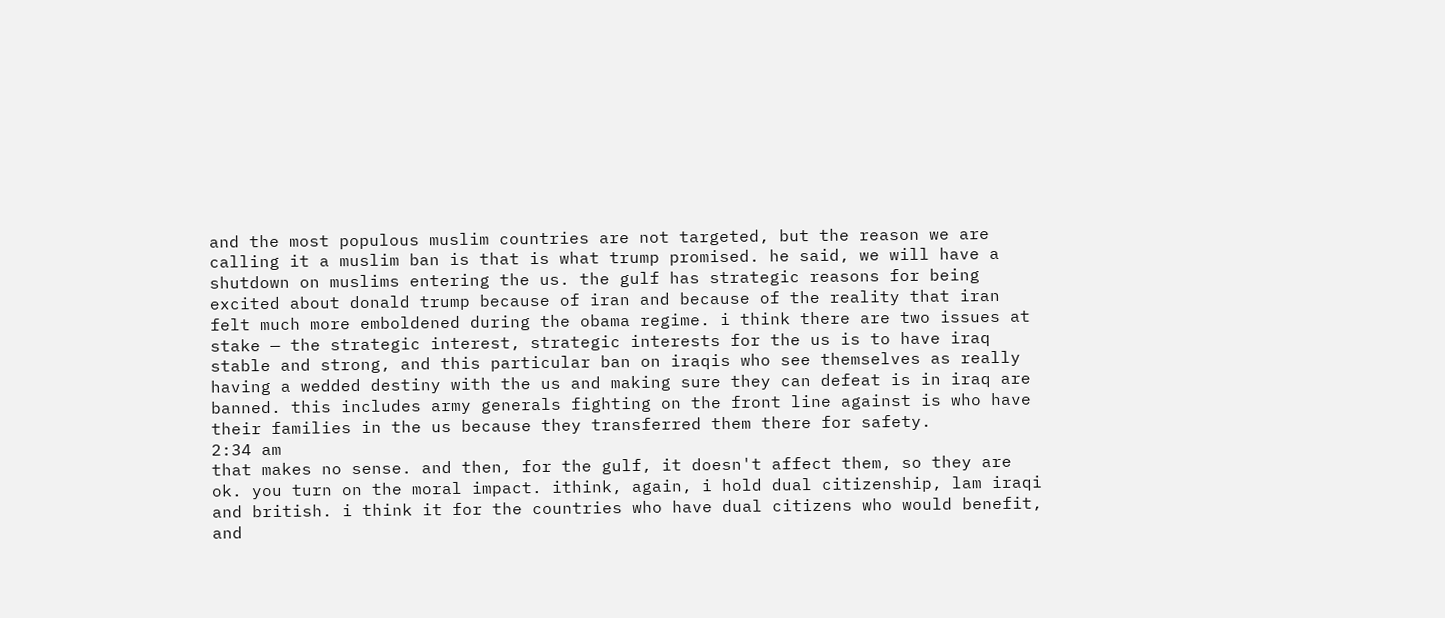and the most populous muslim countries are not targeted, but the reason we are calling it a muslim ban is that is what trump promised. he said, we will have a shutdown on muslims entering the us. the gulf has strategic reasons for being excited about donald trump because of iran and because of the reality that iran felt much more emboldened during the obama regime. i think there are two issues at stake — the strategic interest, strategic interests for the us is to have iraq stable and strong, and this particular ban on iraqis who see themselves as really having a wedded destiny with the us and making sure they can defeat is in iraq are banned. this includes army generals fighting on the front line against is who have their families in the us because they transferred them there for safety.
2:34 am
that makes no sense. and then, for the gulf, it doesn't affect them, so they are ok. you turn on the moral impact. ithink, again, i hold dual citizenship, lam iraqi and british. i think it for the countries who have dual citizens who would benefit, and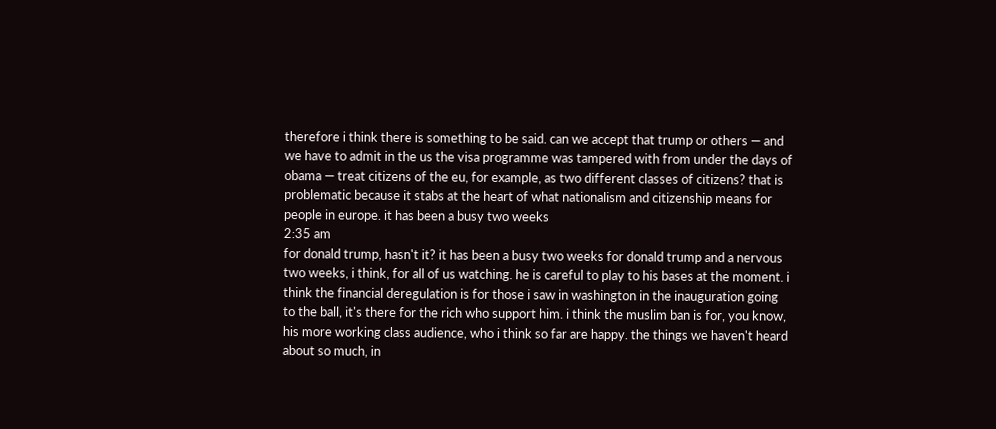therefore i think there is something to be said. can we accept that trump or others — and we have to admit in the us the visa programme was tampered with from under the days of obama — treat citizens of the eu, for example, as two different classes of citizens? that is problematic because it stabs at the heart of what nationalism and citizenship means for people in europe. it has been a busy two weeks
2:35 am
for donald trump, hasn't it? it has been a busy two weeks for donald trump and a nervous two weeks, i think, for all of us watching. he is careful to play to his bases at the moment. i think the financial deregulation is for those i saw in washington in the inauguration going to the ball, it's there for the rich who support him. i think the muslim ban is for, you know, his more working class audience, who i think so far are happy. the things we haven't heard about so much, in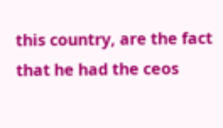this country, are the fact that he had the ceos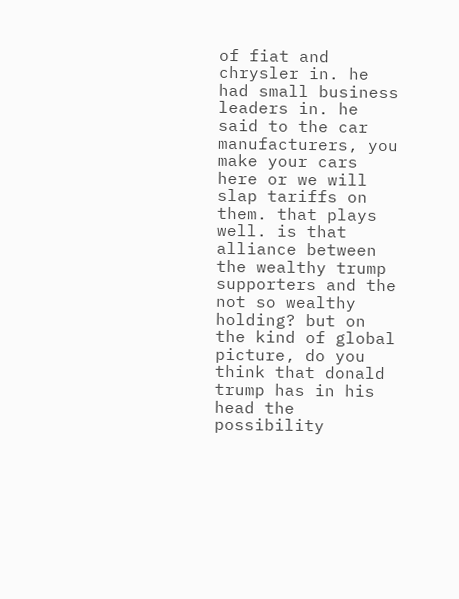of fiat and chrysler in. he had small business leaders in. he said to the car manufacturers, you make your cars here or we will slap tariffs on them. that plays well. is that alliance between the wealthy trump supporters and the not so wealthy holding? but on the kind of global picture, do you think that donald trump has in his head the possibility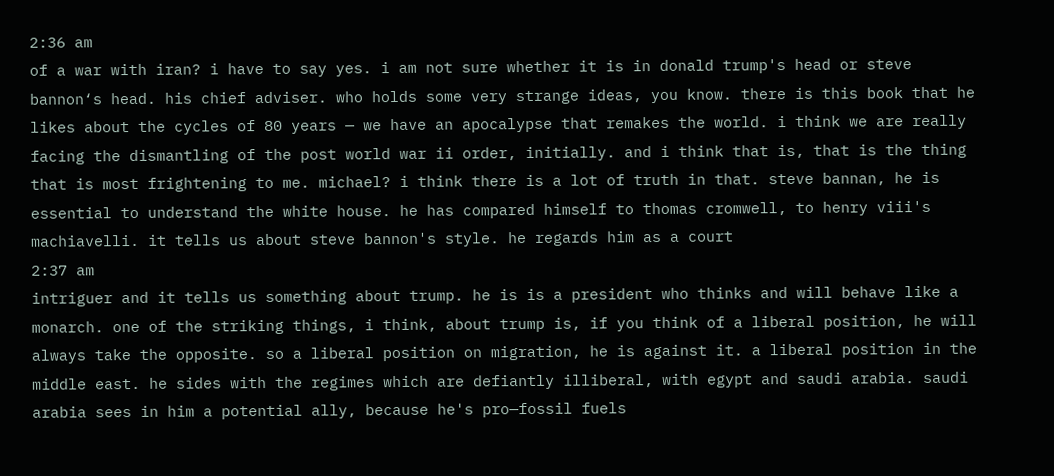2:36 am
of a war with iran? i have to say yes. i am not sure whether it is in donald trump's head or steve bannon‘s head. his chief adviser. who holds some very strange ideas, you know. there is this book that he likes about the cycles of 80 years — we have an apocalypse that remakes the world. i think we are really facing the dismantling of the post world war ii order, initially. and i think that is, that is the thing that is most frightening to me. michael? i think there is a lot of truth in that. steve bannan, he is essential to understand the white house. he has compared himself to thomas cromwell, to henry viii's machiavelli. it tells us about steve bannon's style. he regards him as a court
2:37 am
intriguer and it tells us something about trump. he is is a president who thinks and will behave like a monarch. one of the striking things, i think, about trump is, if you think of a liberal position, he will always take the opposite. so a liberal position on migration, he is against it. a liberal position in the middle east. he sides with the regimes which are defiantly illiberal, with egypt and saudi arabia. saudi arabia sees in him a potential ally, because he's pro—fossil fuels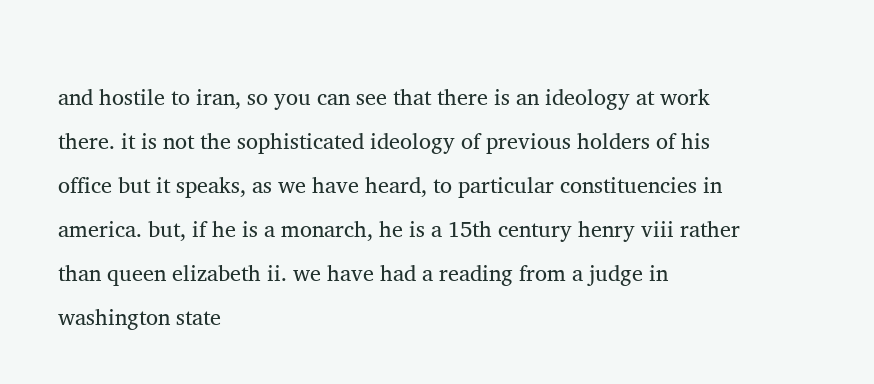and hostile to iran, so you can see that there is an ideology at work there. it is not the sophisticated ideology of previous holders of his office but it speaks, as we have heard, to particular constituencies in america. but, if he is a monarch, he is a 15th century henry viii rather than queen elizabeth ii. we have had a reading from a judge in washington state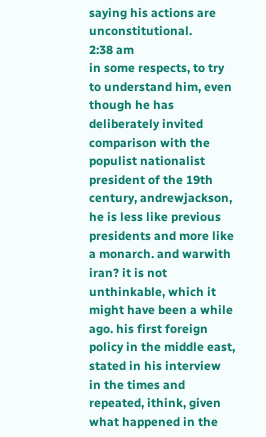saying his actions are unconstitutional.
2:38 am
in some respects, to try to understand him, even though he has deliberately invited comparison with the populist nationalist president of the 19th century, andrewjackson, he is less like previous presidents and more like a monarch. and warwith iran? it is not unthinkable, which it might have been a while ago. his first foreign policy in the middle east, stated in his interview in the times and repeated, ithink, given what happened in the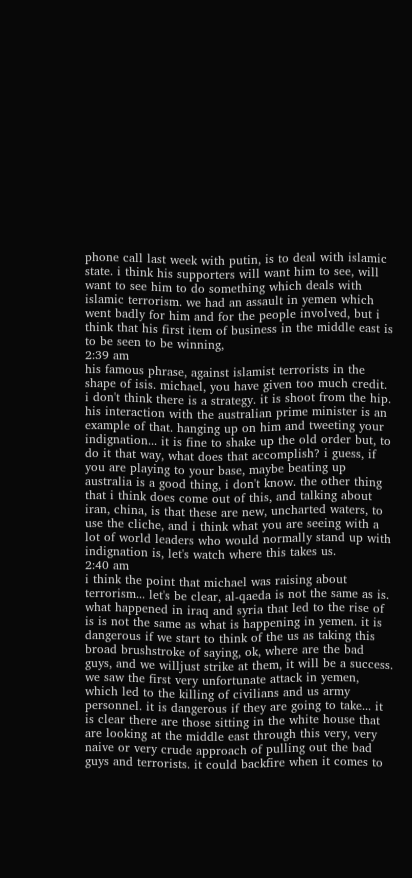phone call last week with putin, is to deal with islamic state. i think his supporters will want him to see, will want to see him to do something which deals with islamic terrorism. we had an assault in yemen which went badly for him and for the people involved, but i think that his first item of business in the middle east is to be seen to be winning,
2:39 am
his famous phrase, against islamist terrorists in the shape of isis. michael, you have given too much credit. i don't think there is a strategy. it is shoot from the hip. his interaction with the australian prime minister is an example of that. hanging up on him and tweeting your indignation... it is fine to shake up the old order but, to do it that way, what does that accomplish? i guess, if you are playing to your base, maybe beating up australia is a good thing, i don't know. the other thing that i think does come out of this, and talking about iran, china, is that these are new, uncharted waters, to use the cliche, and i think what you are seeing with a lot of world leaders who would normally stand up with indignation is, let's watch where this takes us.
2:40 am
i think the point that michael was raising about terrorism... let's be clear, al-qaeda is not the same as is. what happened in iraq and syria that led to the rise of is is not the same as what is happening in yemen. it is dangerous if we start to think of the us as taking this broad brushstroke of saying, ok, where are the bad guys, and we willjust strike at them, it will be a success. we saw the first very unfortunate attack in yemen, which led to the killing of civilians and us army personnel. it is dangerous if they are going to take... it is clear there are those sitting in the white house that are looking at the middle east through this very, very naive or very crude approach of pulling out the bad guys and terrorists. it could backfire when it comes to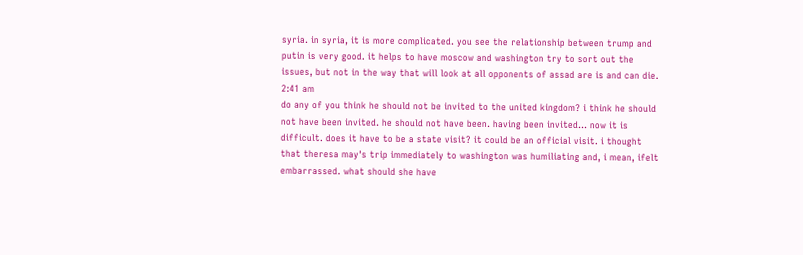syria. in syria, it is more complicated. you see the relationship between trump and putin is very good. it helps to have moscow and washington try to sort out the issues, but not in the way that will look at all opponents of assad are is and can die.
2:41 am
do any of you think he should not be invited to the united kingdom? i think he should not have been invited. he should not have been. having been invited... now it is difficult. does it have to be a state visit? it could be an official visit. i thought that theresa may's trip immediately to washington was humiliating and, i mean, ifelt embarrassed. what should she have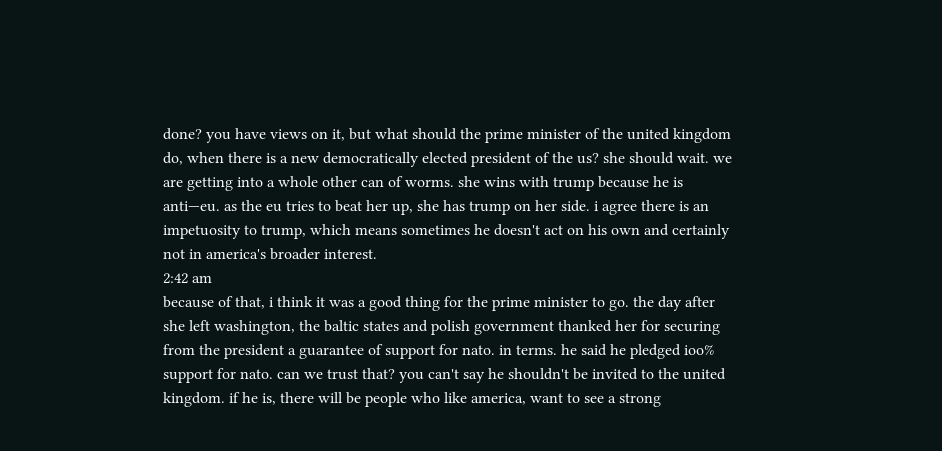done? you have views on it, but what should the prime minister of the united kingdom do, when there is a new democratically elected president of the us? she should wait. we are getting into a whole other can of worms. she wins with trump because he is anti—eu. as the eu tries to beat her up, she has trump on her side. i agree there is an impetuosity to trump, which means sometimes he doesn't act on his own and certainly not in america's broader interest.
2:42 am
because of that, i think it was a good thing for the prime minister to go. the day after she left washington, the baltic states and polish government thanked her for securing from the president a guarantee of support for nato. in terms. he said he pledged ioo% support for nato. can we trust that? you can't say he shouldn't be invited to the united kingdom. if he is, there will be people who like america, want to see a strong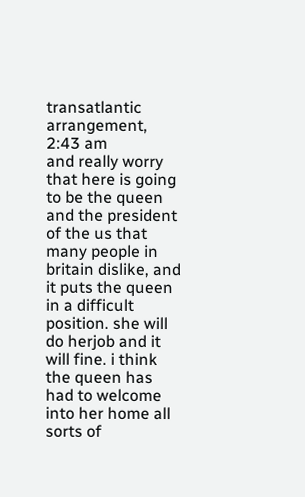transatlantic arrangement,
2:43 am
and really worry that here is going to be the queen and the president of the us that many people in britain dislike, and it puts the queen in a difficult position. she will do herjob and it will fine. i think the queen has had to welcome into her home all sorts of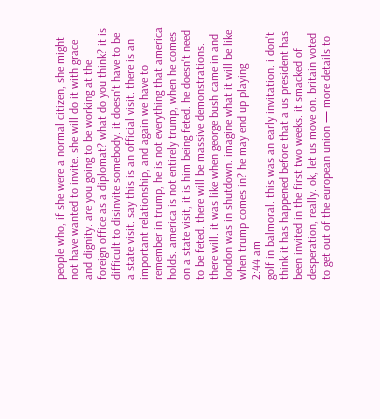people who, if she were a normal citizen, she might not have wanted to invite. she will do it with grace and dignity. are you going to be working at the foreign office as a diplomat? what do you think? it is difficult to disinvite somebody. it doesn't have to be a state visit. say this is an official visit. there is an important relationship, and again we have to remember in trump, he is not everything that america holds. america is not entirely trump, when he comes on a state visit, it is him being feted. he doesn't need to be feted. there will be massive demonstrations. there will. it was like when george bush came in and london was in shutdown. imagine what it will be like when trump comes in? he may end up playing
2:44 am
golf in balmoral. this was an early invitation. i don't think it has happened before that a us president has been invited in the first two weeks. it smacked of desperation, really. ok, let us move on. britain voted to get out of the european union — more details to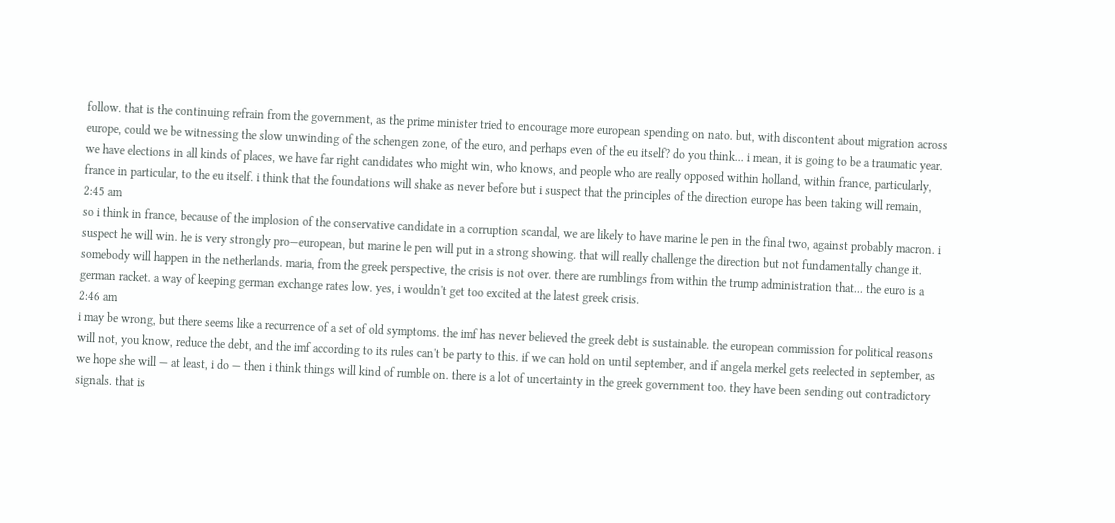follow. that is the continuing refrain from the government, as the prime minister tried to encourage more european spending on nato. but, with discontent about migration across europe, could we be witnessing the slow unwinding of the schengen zone, of the euro, and perhaps even of the eu itself? do you think... i mean, it is going to be a traumatic year. we have elections in all kinds of places, we have far right candidates who might win, who knows, and people who are really opposed within holland, within france, particularly, france in particular, to the eu itself. i think that the foundations will shake as never before but i suspect that the principles of the direction europe has been taking will remain,
2:45 am
so i think in france, because of the implosion of the conservative candidate in a corruption scandal, we are likely to have marine le pen in the final two, against probably macron. i suspect he will win. he is very strongly pro—european, but marine le pen will put in a strong showing. that will really challenge the direction but not fundamentally change it. somebody will happen in the netherlands. maria, from the greek perspective, the crisis is not over. there are rumblings from within the trump administration that... the euro is a german racket. a way of keeping german exchange rates low. yes, i wouldn't get too excited at the latest greek crisis.
2:46 am
i may be wrong, but there seems like a recurrence of a set of old symptoms. the imf has never believed the greek debt is sustainable. the european commission for political reasons will not, you know, reduce the debt, and the imf according to its rules can't be party to this. if we can hold on until september, and if angela merkel gets reelected in september, as we hope she will — at least, i do — then i think things will kind of rumble on. there is a lot of uncertainty in the greek government too. they have been sending out contradictory signals. that is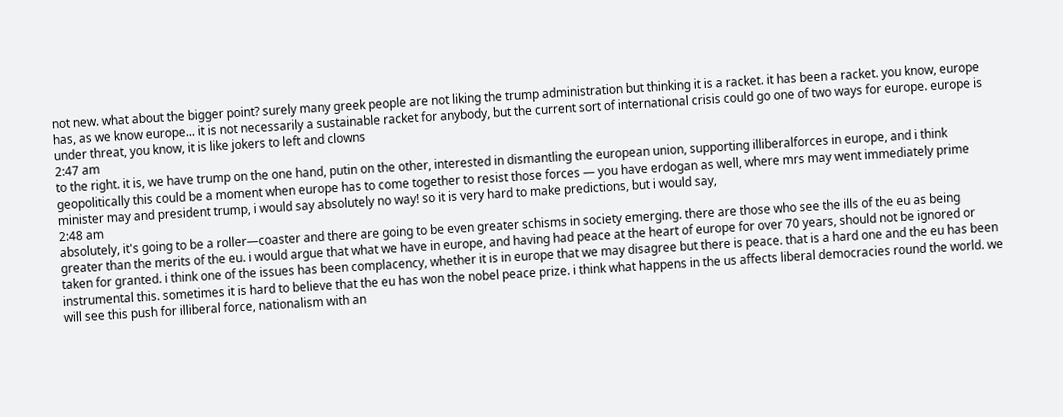not new. what about the bigger point? surely many greek people are not liking the trump administration but thinking it is a racket. it has been a racket. you know, europe has, as we know europe... it is not necessarily a sustainable racket for anybody, but the current sort of international crisis could go one of two ways for europe. europe is under threat, you know, it is like jokers to left and clowns
2:47 am
to the right. it is, we have trump on the one hand, putin on the other, interested in dismantling the european union, supporting illiberalforces in europe, and i think geopolitically this could be a moment when europe has to come together to resist those forces — you have erdogan as well, where mrs may went immediately prime minister may and president trump, i would say absolutely no way! so it is very hard to make predictions, but i would say,
2:48 am
absolutely, it's going to be a roller—coaster and there are going to be even greater schisms in society emerging. there are those who see the ills of the eu as being greater than the merits of the eu. i would argue that what we have in europe, and having had peace at the heart of europe for over 70 years, should not be ignored or taken for granted. i think one of the issues has been complacency, whether it is in europe that we may disagree but there is peace. that is a hard one and the eu has been instrumental this. sometimes it is hard to believe that the eu has won the nobel peace prize. i think what happens in the us affects liberal democracies round the world. we will see this push for illiberal force, nationalism with an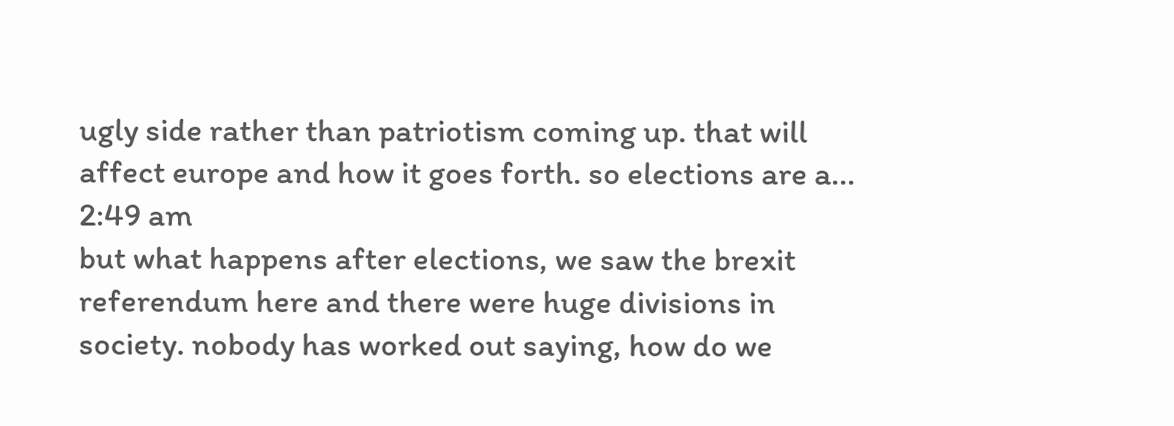ugly side rather than patriotism coming up. that will affect europe and how it goes forth. so elections are a...
2:49 am
but what happens after elections, we saw the brexit referendum here and there were huge divisions in society. nobody has worked out saying, how do we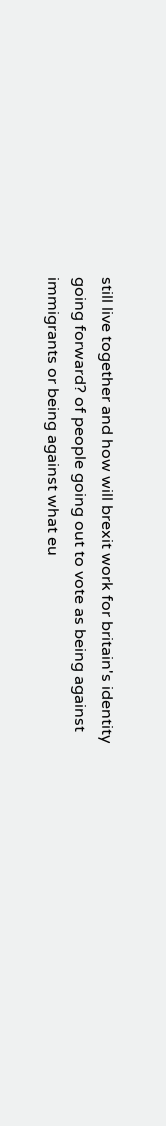still live together and how will brexit work for britain's identity going forward? of people going out to vote as being against immigrants or being against what eu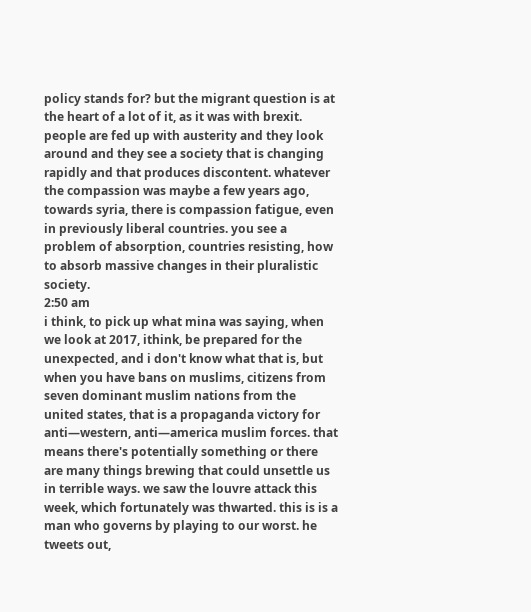policy stands for? but the migrant question is at the heart of a lot of it, as it was with brexit. people are fed up with austerity and they look around and they see a society that is changing rapidly and that produces discontent. whatever the compassion was maybe a few years ago, towards syria, there is compassion fatigue, even in previously liberal countries. you see a problem of absorption, countries resisting, how to absorb massive changes in their pluralistic society.
2:50 am
i think, to pick up what mina was saying, when we look at 2017, ithink, be prepared for the unexpected, and i don't know what that is, but when you have bans on muslims, citizens from seven dominant muslim nations from the united states, that is a propaganda victory for anti—western, anti—america muslim forces. that means there's potentially something or there are many things brewing that could unsettle us in terrible ways. we saw the louvre attack this week, which fortunately was thwarted. this is is a man who governs by playing to our worst. he tweets out,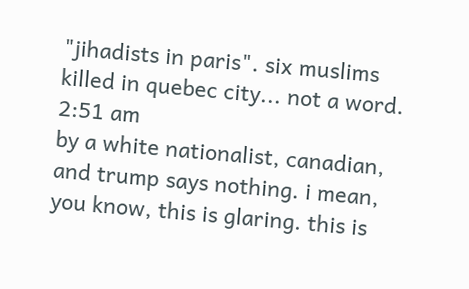"jihadists in paris". six muslims killed in quebec city... not a word.
2:51 am
by a white nationalist, canadian, and trump says nothing. i mean, you know, this is glaring. this is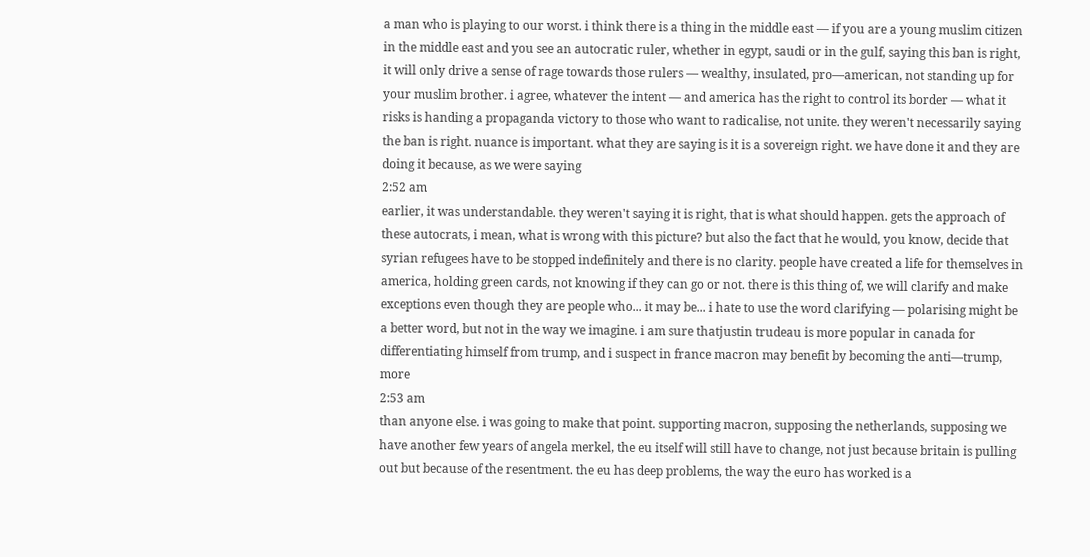a man who is playing to our worst. i think there is a thing in the middle east — if you are a young muslim citizen in the middle east and you see an autocratic ruler, whether in egypt, saudi or in the gulf, saying this ban is right, it will only drive a sense of rage towards those rulers — wealthy, insulated, pro—american, not standing up for your muslim brother. i agree, whatever the intent — and america has the right to control its border — what it risks is handing a propaganda victory to those who want to radicalise, not unite. they weren't necessarily saying the ban is right. nuance is important. what they are saying is it is a sovereign right. we have done it and they are doing it because, as we were saying
2:52 am
earlier, it was understandable. they weren't saying it is right, that is what should happen. gets the approach of these autocrats, i mean, what is wrong with this picture? but also the fact that he would, you know, decide that syrian refugees have to be stopped indefinitely and there is no clarity. people have created a life for themselves in america, holding green cards, not knowing if they can go or not. there is this thing of, we will clarify and make exceptions even though they are people who... it may be... i hate to use the word clarifying — polarising might be a better word, but not in the way we imagine. i am sure thatjustin trudeau is more popular in canada for differentiating himself from trump, and i suspect in france macron may benefit by becoming the anti—trump, more
2:53 am
than anyone else. i was going to make that point. supporting macron, supposing the netherlands, supposing we have another few years of angela merkel, the eu itself will still have to change, not just because britain is pulling out but because of the resentment. the eu has deep problems, the way the euro has worked is a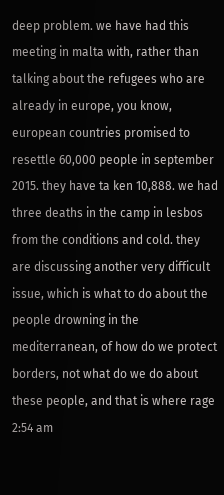deep problem. we have had this meeting in malta with, rather than talking about the refugees who are already in europe, you know, european countries promised to resettle 60,000 people in september 2015. they have ta ken 10,888. we had three deaths in the camp in lesbos from the conditions and cold. they are discussing another very difficult issue, which is what to do about the people drowning in the mediterranean, of how do we protect borders, not what do we do about these people, and that is where rage
2:54 am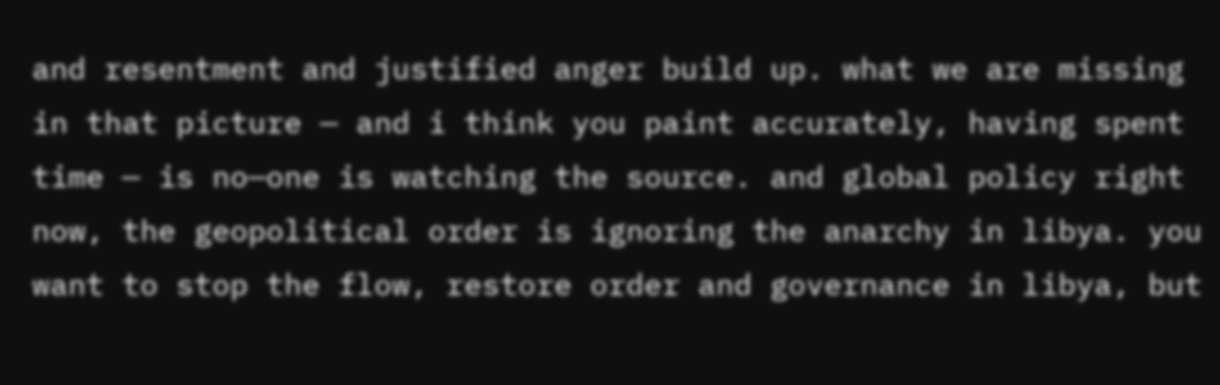and resentment and justified anger build up. what we are missing in that picture — and i think you paint accurately, having spent time — is no—one is watching the source. and global policy right now, the geopolitical order is ignoring the anarchy in libya. you want to stop the flow, restore order and governance in libya, but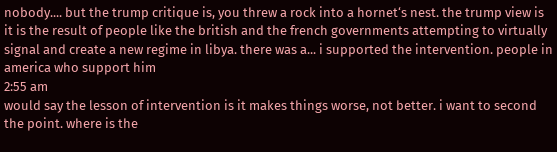nobody.... but the trump critique is, you threw a rock into a hornet‘s nest. the trump view is it is the result of people like the british and the french governments attempting to virtually signal and create a new regime in libya. there was a... i supported the intervention. people in america who support him
2:55 am
would say the lesson of intervention is it makes things worse, not better. i want to second the point. where is the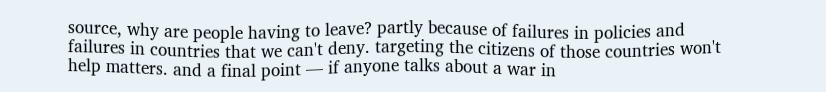source, why are people having to leave? partly because of failures in policies and failures in countries that we can't deny. targeting the citizens of those countries won't help matters. and a final point — if anyone talks about a war in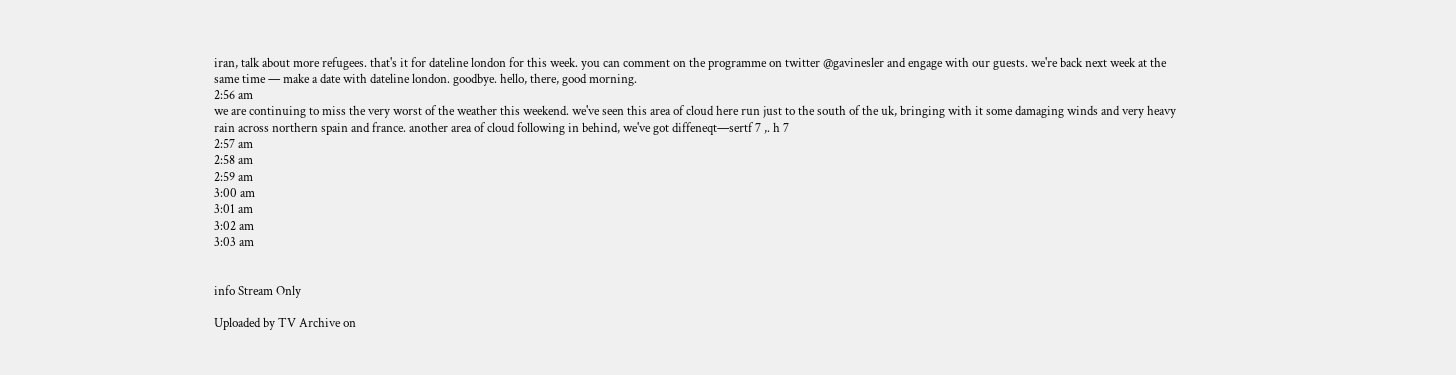iran, talk about more refugees. that's it for dateline london for this week. you can comment on the programme on twitter @gavinesler and engage with our guests. we're back next week at the same time — make a date with dateline london. goodbye. hello, there, good morning.
2:56 am
we are continuing to miss the very worst of the weather this weekend. we've seen this area of cloud here run just to the south of the uk, bringing with it some damaging winds and very heavy rain across northern spain and france. another area of cloud following in behind, we've got diffeneqt—sertf 7 ,. h 7
2:57 am
2:58 am
2:59 am
3:00 am
3:01 am
3:02 am
3:03 am


info Stream Only

Uploaded by TV Archive on